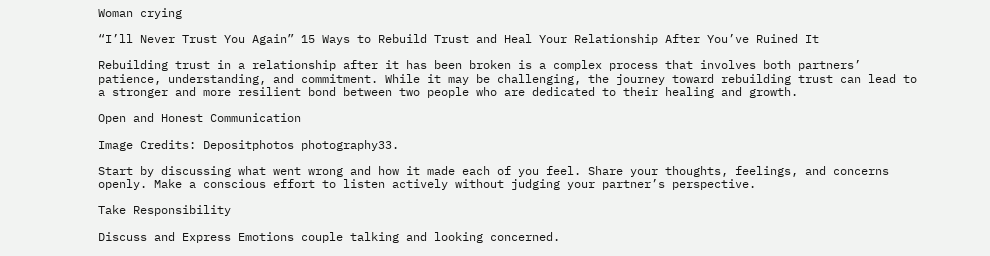Woman crying

“I’ll Never Trust You Again” 15 Ways to Rebuild Trust and Heal Your Relationship After You’ve Ruined It

Rebuilding trust in a relationship after it has been broken is a complex process that involves both partners’ patience, understanding, and commitment. While it may be challenging, the journey toward rebuilding trust can lead to a stronger and more resilient bond between two people who are dedicated to their healing and growth.

Open and Honest Communication

Image Credits: Depositphotos photography33.

Start by discussing what went wrong and how it made each of you feel. Share your thoughts, feelings, and concerns openly. Make a conscious effort to listen actively without judging your partner’s perspective.

Take Responsibility

Discuss and Express Emotions couple talking and looking concerned.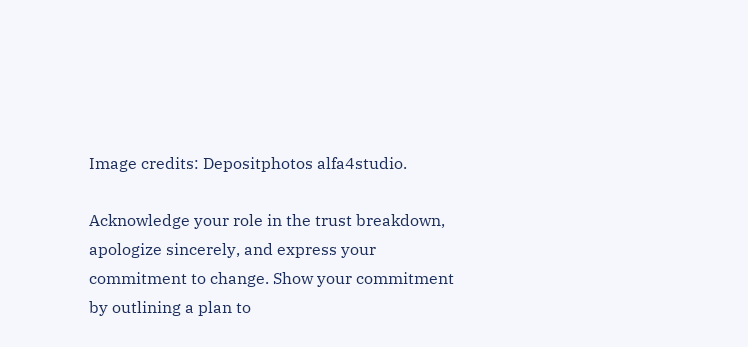Image credits: Depositphotos alfa4studio.

Acknowledge your role in the trust breakdown, apologize sincerely, and express your commitment to change. Show your commitment by outlining a plan to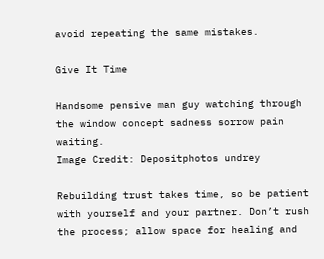avoid repeating the same mistakes.

Give It Time

Handsome pensive man guy watching through the window concept sadness sorrow pain waiting.
Image Credit: Depositphotos undrey

Rebuilding trust takes time, so be patient with yourself and your partner. Don’t rush the process; allow space for healing and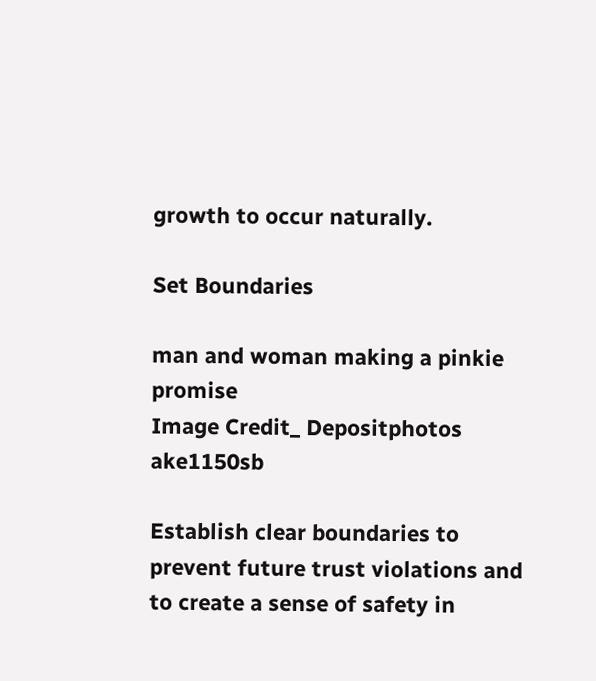growth to occur naturally.

Set Boundaries

man and woman making a pinkie promise
Image Credit_ Depositphotos ake1150sb

Establish clear boundaries to prevent future trust violations and to create a sense of safety in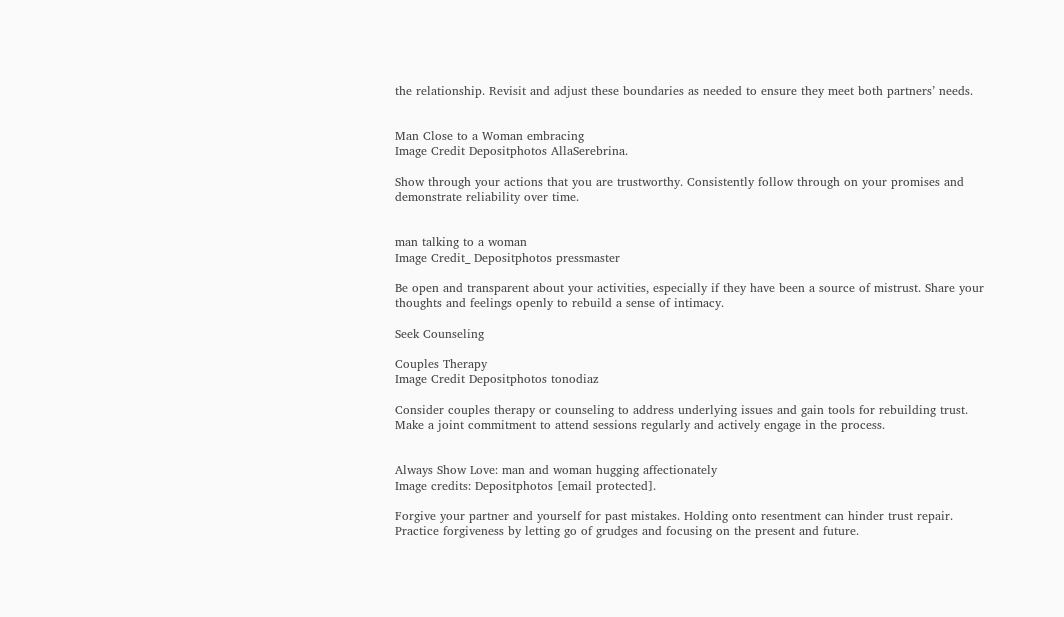the relationship. Revisit and adjust these boundaries as needed to ensure they meet both partners’ needs.


Man Close to a Woman embracing
Image Credit Depositphotos AllaSerebrina.

Show through your actions that you are trustworthy. Consistently follow through on your promises and demonstrate reliability over time.


man talking to a woman
Image Credit_ Depositphotos pressmaster

Be open and transparent about your activities, especially if they have been a source of mistrust. Share your thoughts and feelings openly to rebuild a sense of intimacy.

Seek Counseling

Couples Therapy
Image Credit Depositphotos tonodiaz

Consider couples therapy or counseling to address underlying issues and gain tools for rebuilding trust. Make a joint commitment to attend sessions regularly and actively engage in the process.


Always Show Love: man and woman hugging affectionately
Image credits: Depositphotos [email protected].

Forgive your partner and yourself for past mistakes. Holding onto resentment can hinder trust repair. Practice forgiveness by letting go of grudges and focusing on the present and future.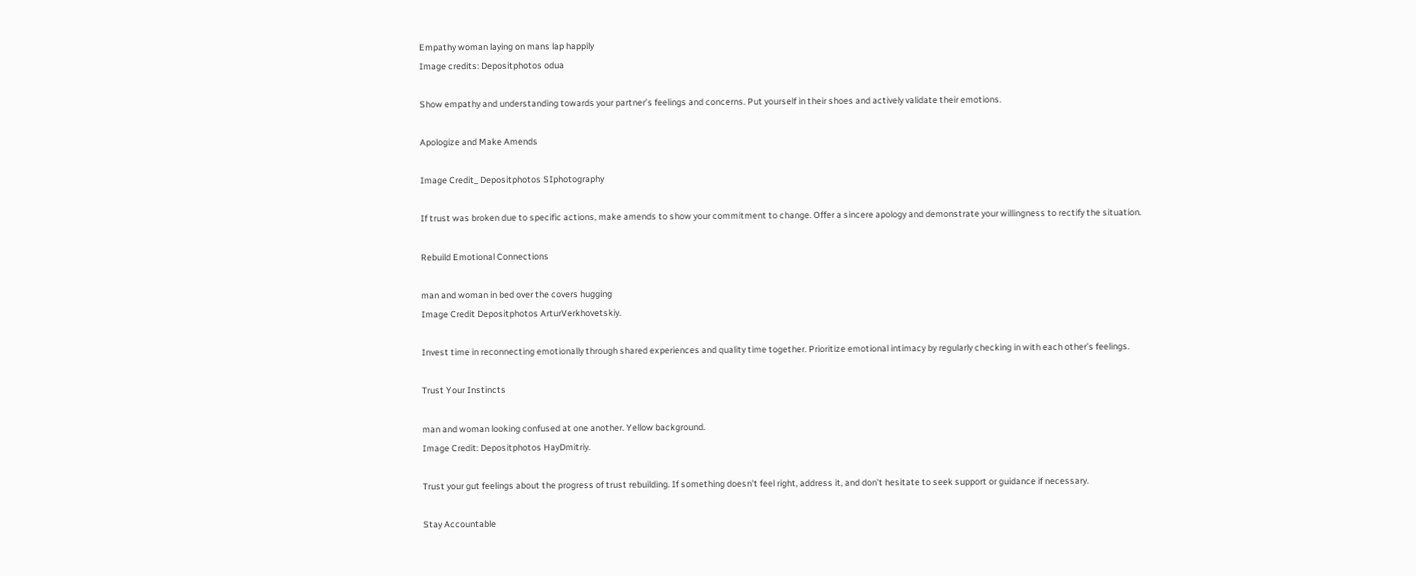Empathy woman laying on mans lap happily
Image credits: Depositphotos odua

Show empathy and understanding towards your partner’s feelings and concerns. Put yourself in their shoes and actively validate their emotions.

Apologize and Make Amends

Image Credit_ Depositphotos SIphotography

If trust was broken due to specific actions, make amends to show your commitment to change. Offer a sincere apology and demonstrate your willingness to rectify the situation.

Rebuild Emotional Connections

man and woman in bed over the covers hugging
Image Credit Depositphotos ArturVerkhovetskiy.

Invest time in reconnecting emotionally through shared experiences and quality time together. Prioritize emotional intimacy by regularly checking in with each other’s feelings.

Trust Your Instincts

man and woman looking confused at one another. Yellow background.
Image Credit: Depositphotos HayDmitriy.

Trust your gut feelings about the progress of trust rebuilding. If something doesn’t feel right, address it, and don’t hesitate to seek support or guidance if necessary.

Stay Accountable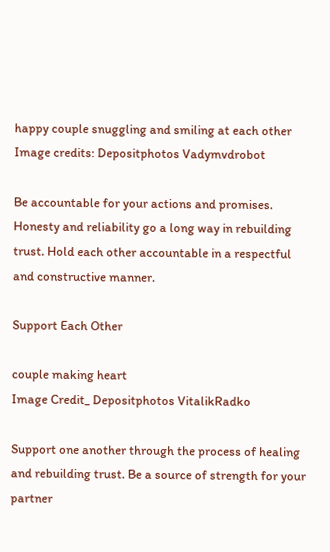happy couple snuggling and smiling at each other
Image credits: Depositphotos Vadymvdrobot

Be accountable for your actions and promises. Honesty and reliability go a long way in rebuilding trust. Hold each other accountable in a respectful and constructive manner.

Support Each Other

couple making heart
Image Credit_ Depositphotos VitalikRadko

Support one another through the process of healing and rebuilding trust. Be a source of strength for your partner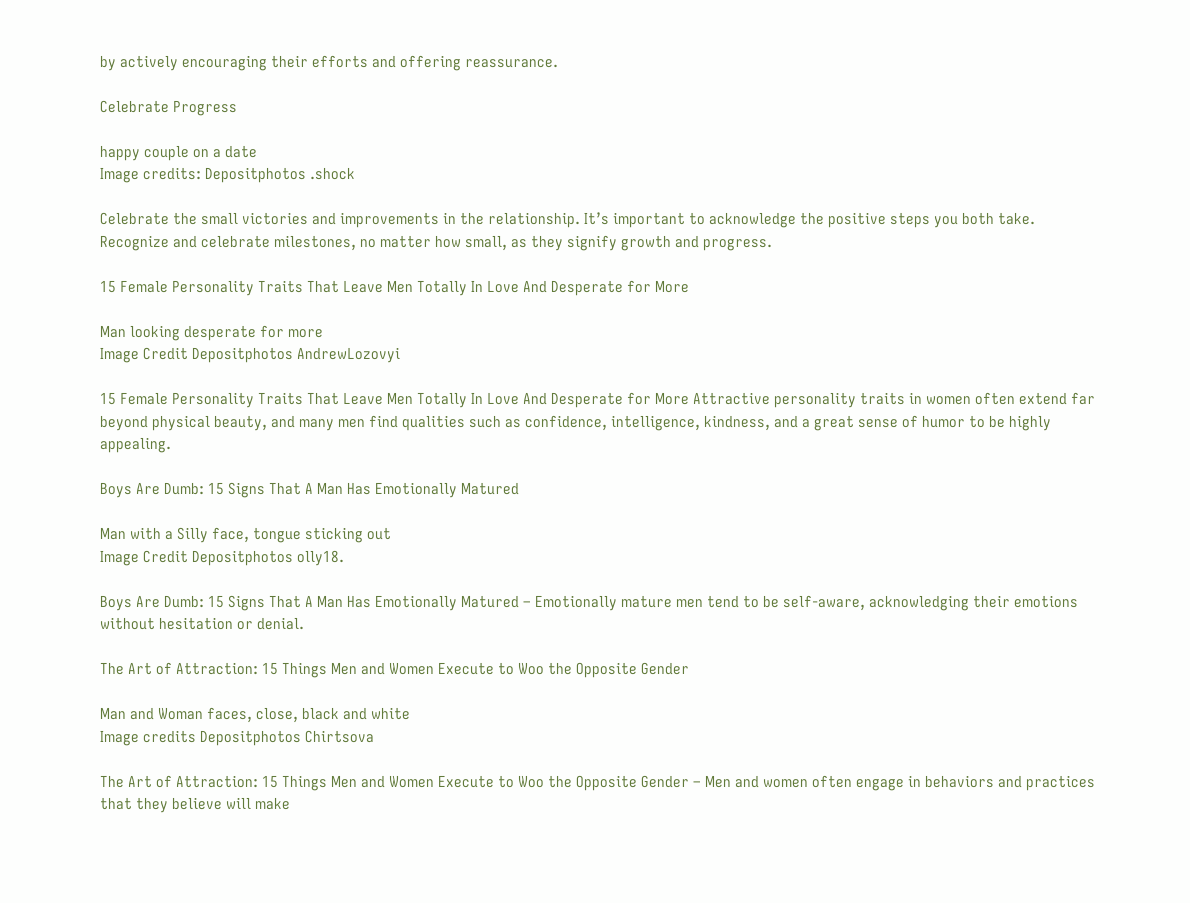by actively encouraging their efforts and offering reassurance.

Celebrate Progress

happy couple on a date
Image credits: Depositphotos .shock

Celebrate the small victories and improvements in the relationship. It’s important to acknowledge the positive steps you both take. Recognize and celebrate milestones, no matter how small, as they signify growth and progress.

15 Female Personality Traits That Leave Men Totally In Love And Desperate for More

Man looking desperate for more
Image Credit Depositphotos AndrewLozovyi

15 Female Personality Traits That Leave Men Totally In Love And Desperate for More Attractive personality traits in women often extend far beyond physical beauty, and many men find qualities such as confidence, intelligence, kindness, and a great sense of humor to be highly appealing.

Boys Are Dumb: 15 Signs That A Man Has Emotionally Matured

Man with a Silly face, tongue sticking out
Image Credit Depositphotos olly18.

Boys Are Dumb: 15 Signs That A Man Has Emotionally Matured – Emotionally mature men tend to be self-aware, acknowledging their emotions without hesitation or denial.

The Art of Attraction: 15 Things Men and Women Execute to Woo the Opposite Gender

Man and Woman faces, close, black and white
Image credits Depositphotos Chirtsova

The Art of Attraction: 15 Things Men and Women Execute to Woo the Opposite Gender – Men and women often engage in behaviors and practices that they believe will make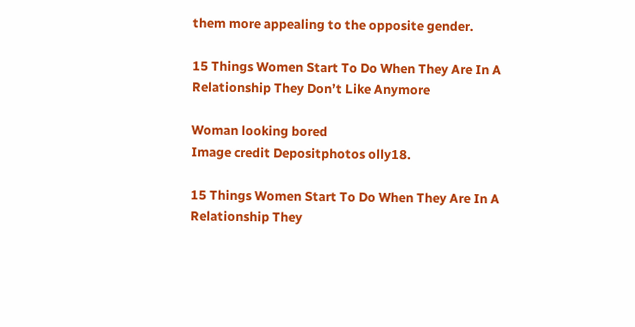them more appealing to the opposite gender.

15 Things Women Start To Do When They Are In A Relationship They Don’t Like Anymore

Woman looking bored
Image credit Depositphotos olly18.

15 Things Women Start To Do When They Are In A Relationship They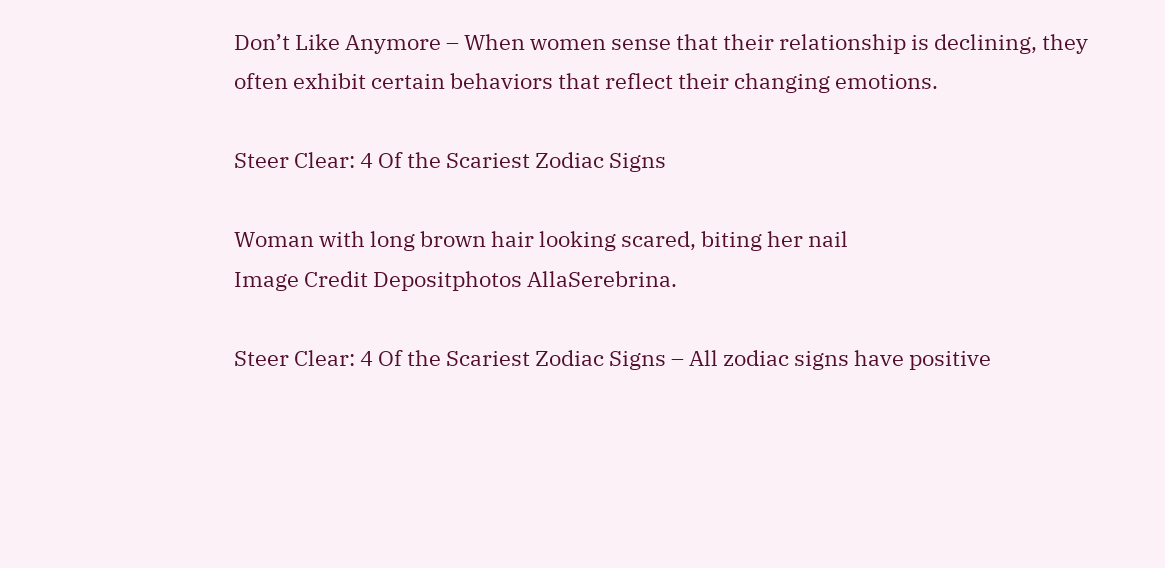Don’t Like Anymore – When women sense that their relationship is declining, they often exhibit certain behaviors that reflect their changing emotions.

Steer Clear: 4 Of the Scariest Zodiac Signs

Woman with long brown hair looking scared, biting her nail
Image Credit Depositphotos AllaSerebrina.

Steer Clear: 4 Of the Scariest Zodiac Signs – All zodiac signs have positive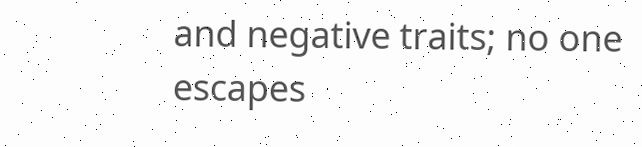and negative traits; no one escapes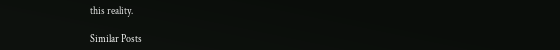this reality.

Similar Posts